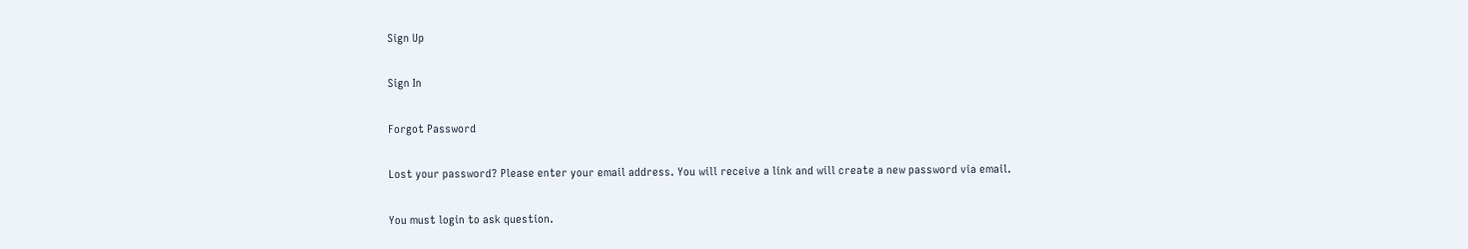Sign Up

Sign In

Forgot Password

Lost your password? Please enter your email address. You will receive a link and will create a new password via email.

You must login to ask question.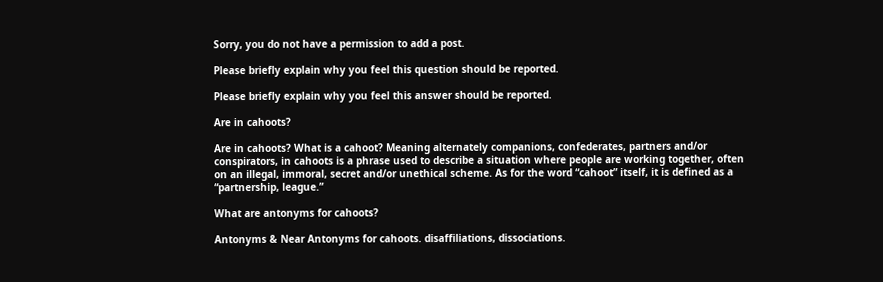Sorry, you do not have a permission to add a post.

Please briefly explain why you feel this question should be reported.

Please briefly explain why you feel this answer should be reported.

Are in cahoots?

Are in cahoots? What is a cahoot? Meaning alternately companions, confederates, partners and/or conspirators, in cahoots is a phrase used to describe a situation where people are working together, often on an illegal, immoral, secret and/or unethical scheme. As for the word “cahoot” itself, it is defined as a “partnership, league.”

What are antonyms for cahoots?

Antonyms & Near Antonyms for cahoots. disaffiliations, dissociations.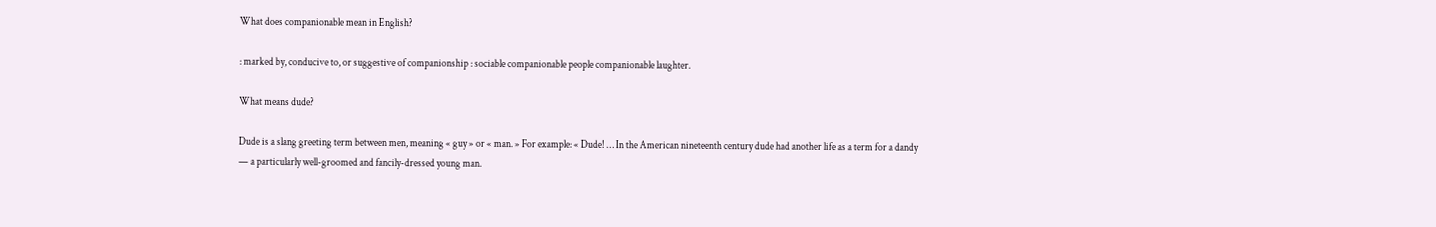What does companionable mean in English?

: marked by, conducive to, or suggestive of companionship : sociable companionable people companionable laughter.

What means dude?

Dude is a slang greeting term between men, meaning « guy » or « man. » For example: « Dude! … In the American nineteenth century dude had another life as a term for a dandy — a particularly well-groomed and fancily-dressed young man.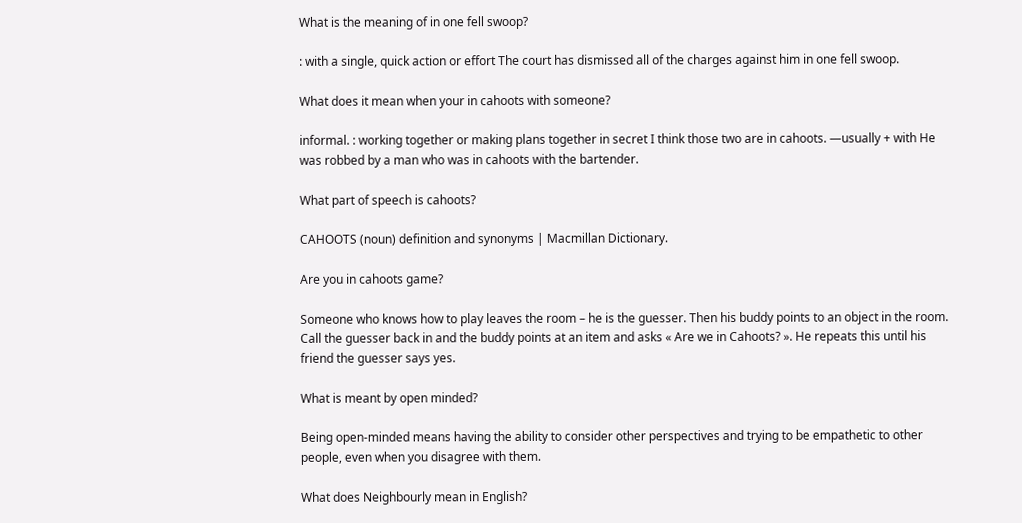What is the meaning of in one fell swoop?

: with a single, quick action or effort The court has dismissed all of the charges against him in one fell swoop.

What does it mean when your in cahoots with someone?

informal. : working together or making plans together in secret I think those two are in cahoots. —usually + with He was robbed by a man who was in cahoots with the bartender.

What part of speech is cahoots?

CAHOOTS (noun) definition and synonyms | Macmillan Dictionary.

Are you in cahoots game?

Someone who knows how to play leaves the room – he is the guesser. Then his buddy points to an object in the room. Call the guesser back in and the buddy points at an item and asks « Are we in Cahoots? ». He repeats this until his friend the guesser says yes.

What is meant by open minded?

Being open-minded means having the ability to consider other perspectives and trying to be empathetic to other people, even when you disagree with them.

What does Neighbourly mean in English?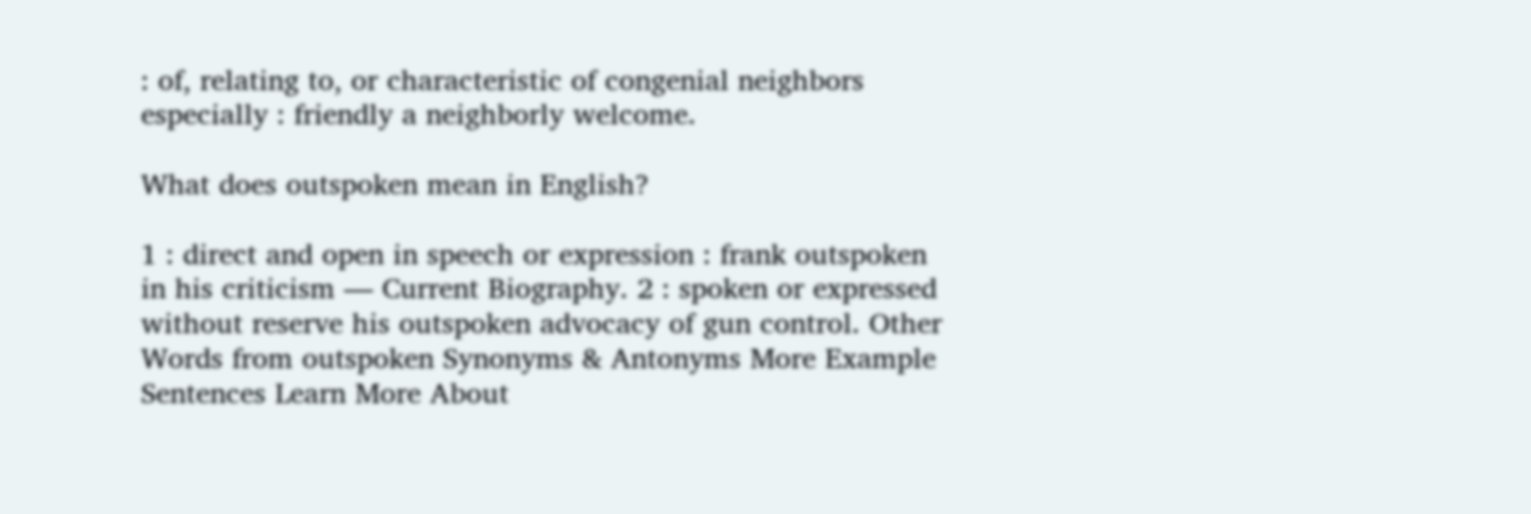: of, relating to, or characteristic of congenial neighbors especially : friendly a neighborly welcome.

What does outspoken mean in English?

1 : direct and open in speech or expression : frank outspoken in his criticism — Current Biography. 2 : spoken or expressed without reserve his outspoken advocacy of gun control. Other Words from outspoken Synonyms & Antonyms More Example Sentences Learn More About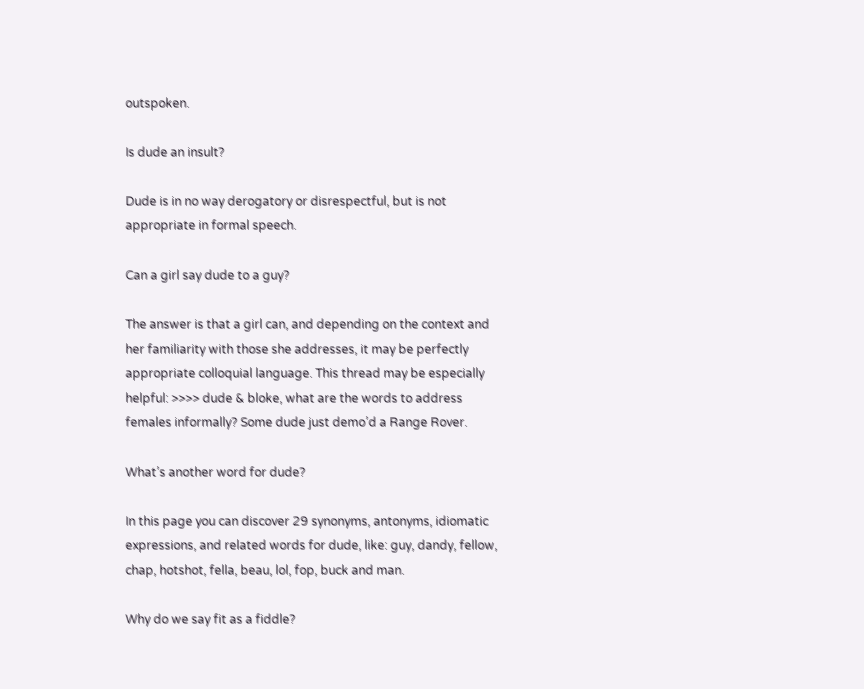outspoken.

Is dude an insult?

Dude is in no way derogatory or disrespectful, but is not appropriate in formal speech.

Can a girl say dude to a guy?

The answer is that a girl can, and depending on the context and her familiarity with those she addresses, it may be perfectly appropriate colloquial language. This thread may be especially helpful: >>>> dude & bloke, what are the words to address females informally? Some dude just demo’d a Range Rover.

What’s another word for dude?

In this page you can discover 29 synonyms, antonyms, idiomatic expressions, and related words for dude, like: guy, dandy, fellow, chap, hotshot, fella, beau, lol, fop, buck and man.

Why do we say fit as a fiddle?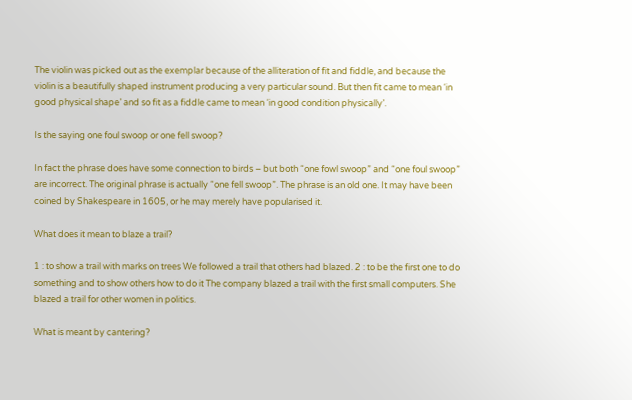The violin was picked out as the exemplar because of the alliteration of fit and fiddle, and because the violin is a beautifully shaped instrument producing a very particular sound. But then fit came to mean ‘in good physical shape’ and so fit as a fiddle came to mean ‘in good condition physically’.

Is the saying one foul swoop or one fell swoop?

In fact the phrase does have some connection to birds – but both “one fowl swoop” and “one foul swoop” are incorrect. The original phrase is actually “one fell swoop”. The phrase is an old one. It may have been coined by Shakespeare in 1605, or he may merely have popularised it.

What does it mean to blaze a trail?

1 : to show a trail with marks on trees We followed a trail that others had blazed. 2 : to be the first one to do something and to show others how to do it The company blazed a trail with the first small computers. She blazed a trail for other women in politics.

What is meant by cantering?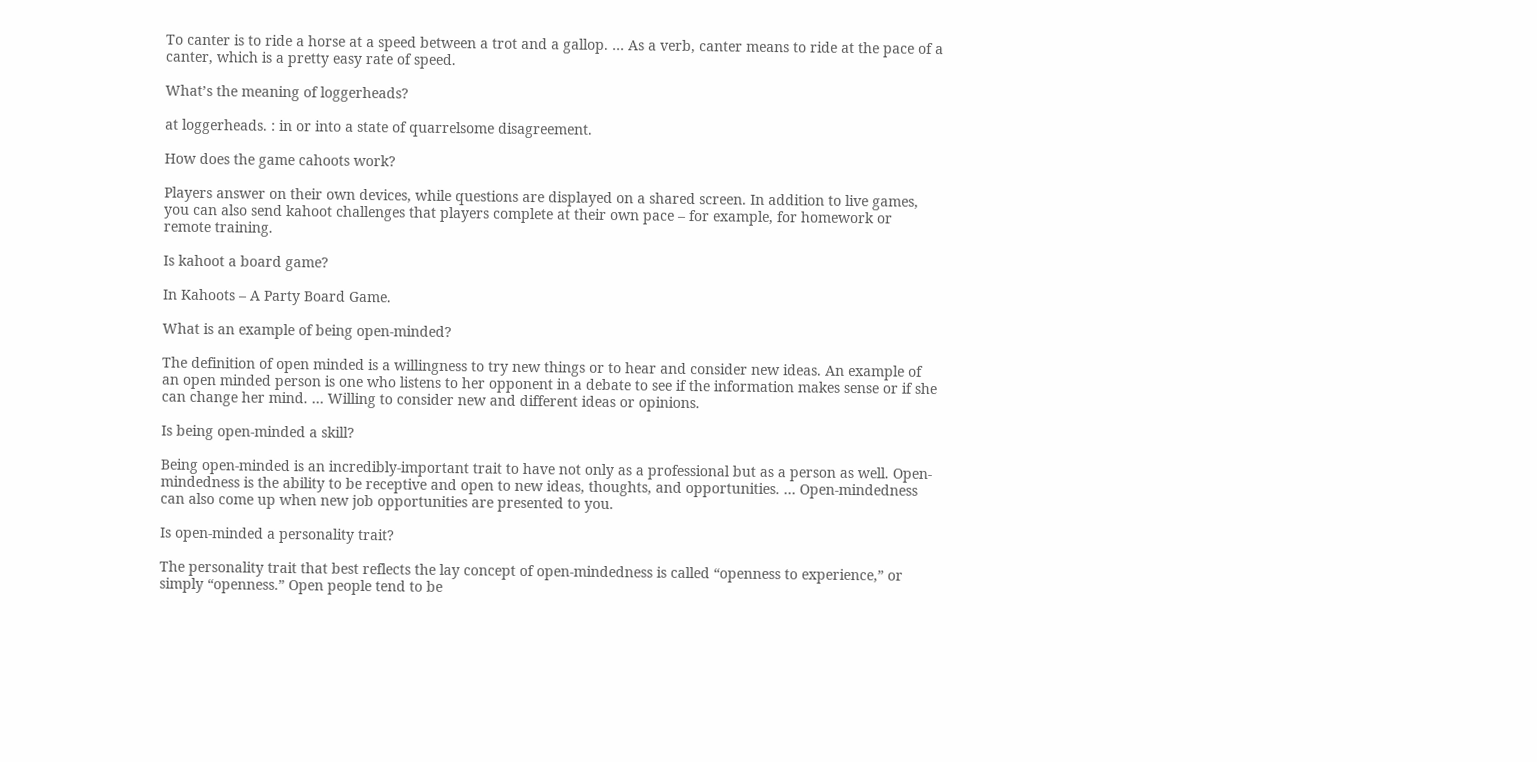To canter is to ride a horse at a speed between a trot and a gallop. … As a verb, canter means to ride at the pace of a canter, which is a pretty easy rate of speed.

What’s the meaning of loggerheads?

at loggerheads. : in or into a state of quarrelsome disagreement.

How does the game cahoots work?

Players answer on their own devices, while questions are displayed on a shared screen. In addition to live games, you can also send kahoot challenges that players complete at their own pace – for example, for homework or remote training.

Is kahoot a board game?

In Kahoots – A Party Board Game.

What is an example of being open-minded?

The definition of open minded is a willingness to try new things or to hear and consider new ideas. An example of an open minded person is one who listens to her opponent in a debate to see if the information makes sense or if she can change her mind. … Willing to consider new and different ideas or opinions.

Is being open-minded a skill?

Being open-minded is an incredibly-important trait to have not only as a professional but as a person as well. Open-mindedness is the ability to be receptive and open to new ideas, thoughts, and opportunities. … Open-mindedness can also come up when new job opportunities are presented to you.

Is open-minded a personality trait?

The personality trait that best reflects the lay concept of open-mindedness is called “openness to experience,” or simply “openness.” Open people tend to be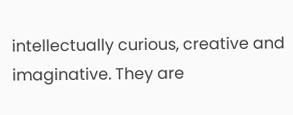intellectually curious, creative and imaginative. They are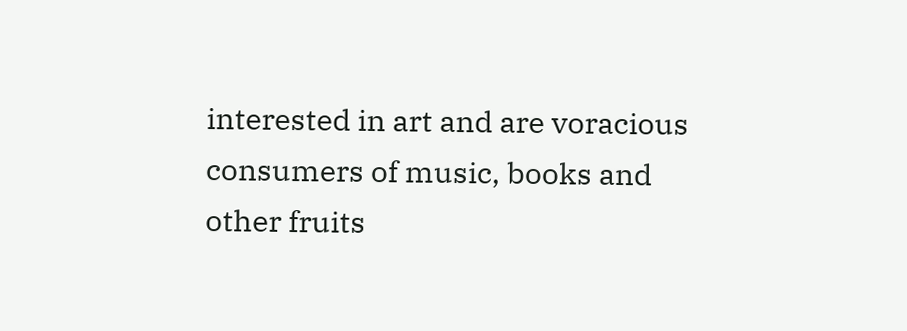interested in art and are voracious consumers of music, books and other fruits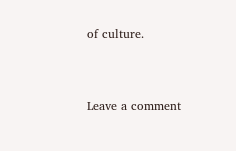of culture.



Leave a comment